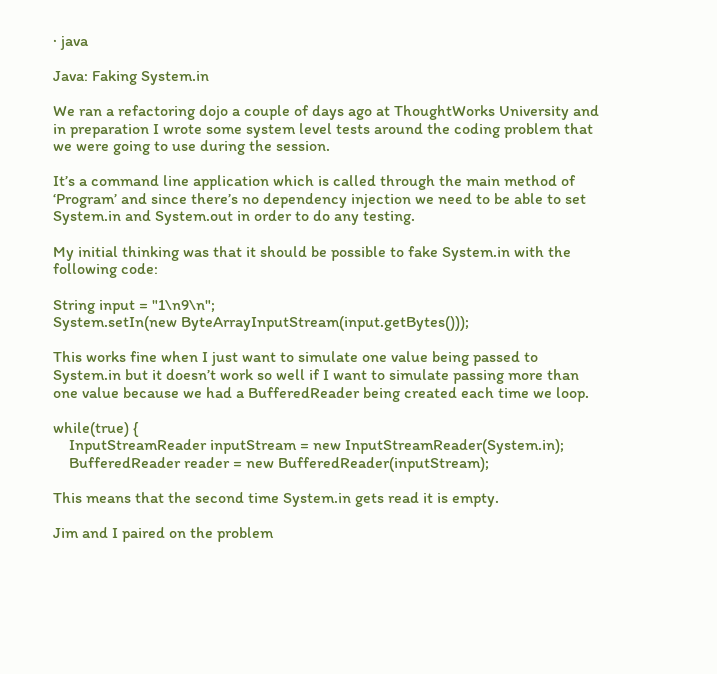· java

Java: Faking System.in

We ran a refactoring dojo a couple of days ago at ThoughtWorks University and in preparation I wrote some system level tests around the coding problem that we were going to use during the session.

It’s a command line application which is called through the main method of ‘Program’ and since there’s no dependency injection we need to be able to set System.in and System.out in order to do any testing.

My initial thinking was that it should be possible to fake System.in with the following code:

String input = "1\n9\n";
System.setIn(new ByteArrayInputStream(input.getBytes()));

This works fine when I just want to simulate one value being passed to System.in but it doesn’t work so well if I want to simulate passing more than one value because we had a BufferedReader being created each time we loop.

while(true) {
    InputStreamReader inputStream = new InputStreamReader(System.in);
    BufferedReader reader = new BufferedReader(inputStream);

This means that the second time System.in gets read it is empty.

Jim and I paired on the problem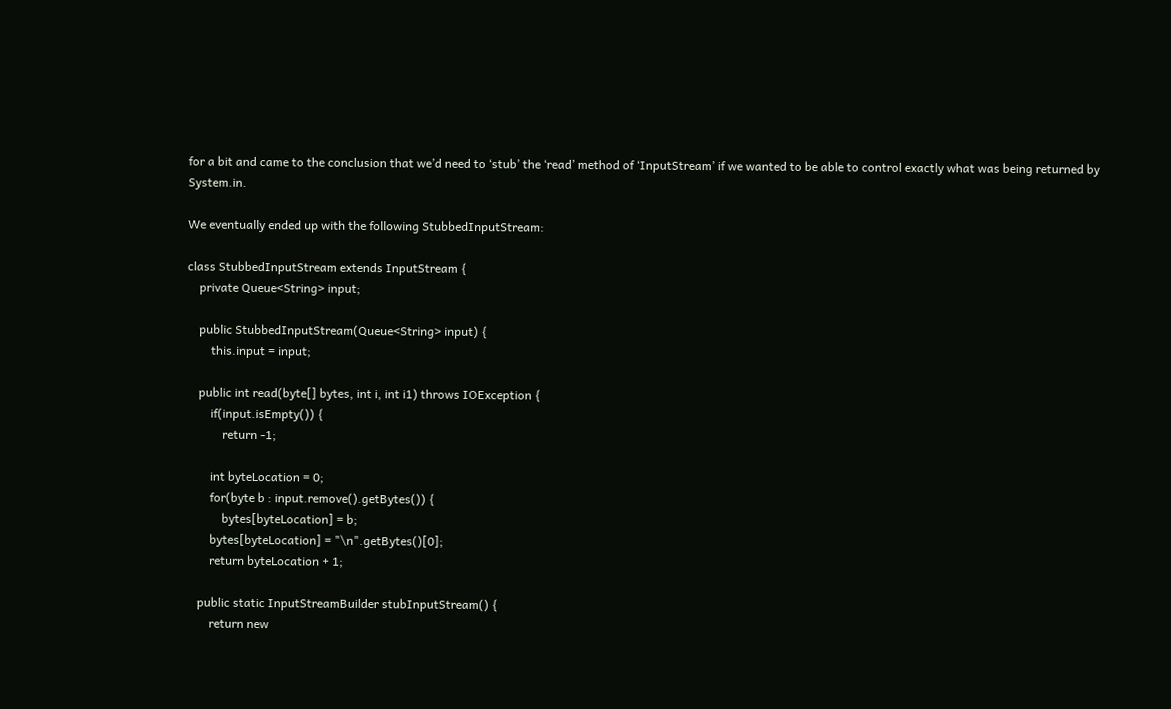for a bit and came to the conclusion that we’d need to ‘stub’ the ‘read’ method of ‘InputStream’ if we wanted to be able to control exactly what was being returned by System.in.

We eventually ended up with the following StubbedInputStream:

class StubbedInputStream extends InputStream {
    private Queue<String> input;

    public StubbedInputStream(Queue<String> input) {
        this.input = input;

    public int read(byte[] bytes, int i, int i1) throws IOException {
        if(input.isEmpty()) {
            return -1;

        int byteLocation = 0;
        for(byte b : input.remove().getBytes()) {
            bytes[byteLocation] = b;
        bytes[byteLocation] = "\n".getBytes()[0];
        return byteLocation + 1;

    public static InputStreamBuilder stubInputStream() {
        return new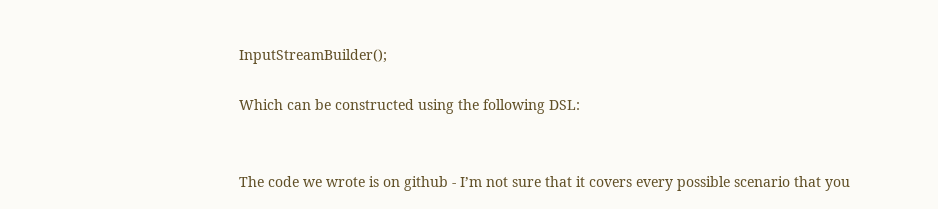InputStreamBuilder();

Which can be constructed using the following DSL:


The code we wrote is on github - I’m not sure that it covers every possible scenario that you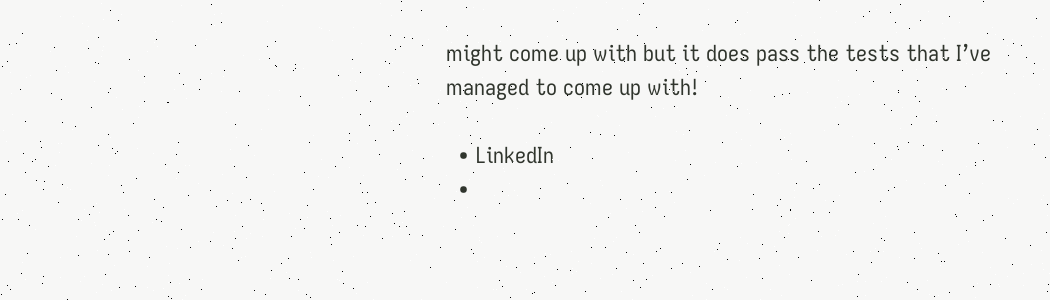might come up with but it does pass the tests that I’ve managed to come up with!

  • LinkedIn
  •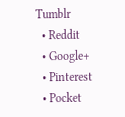Tumblr
  • Reddit
  • Google+
  • Pinterest
  • Pocket